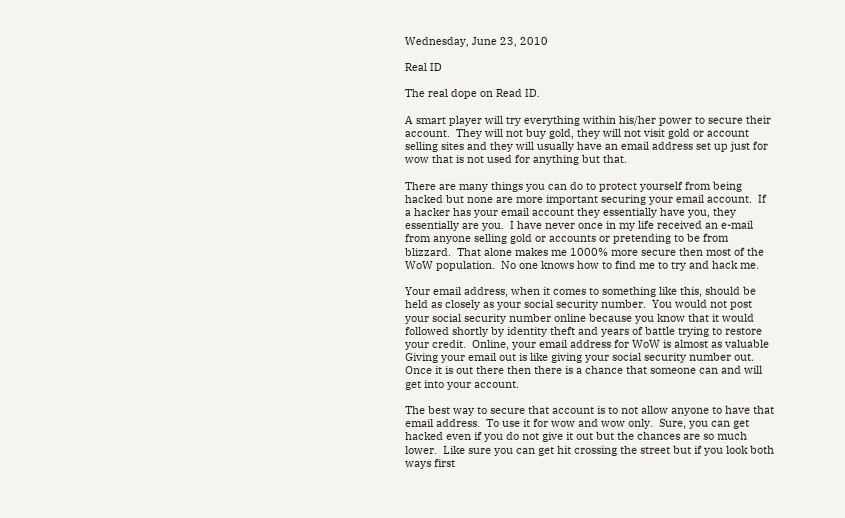Wednesday, June 23, 2010

Real ID

The real dope on Read ID.

A smart player will try everything within his/her power to secure their account.  They will not buy gold, they will not visit gold or account selling sites and they will usually have an email address set up just for wow that is not used for anything but that.

There are many things you can do to protect yourself from being hacked but none are more important securing your email account.  If a hacker has your email account they essentially have you, they essentially are you.  I have never once in my life received an e-mail from anyone selling gold or accounts or pretending to be from blizzard.  That alone makes me 1000% more secure then most of the WoW population.  No one knows how to find me to try and hack me.

Your email address, when it comes to something like this, should be held as closely as your social security number.  You would not post your social security number online because you know that it would followed shortly by identity theft and years of battle trying to restore your credit.  Online, your email address for WoW is almost as valuable  Giving your email out is like giving your social security number out.  Once it is out there then there is a chance that someone can and will get into your account.

The best way to secure that account is to not allow anyone to have that email address.  To use it for wow and wow only.  Sure, you can get hacked even if you do not give it out but the chances are so much lower.  Like sure you can get hit crossing the street but if you look both ways first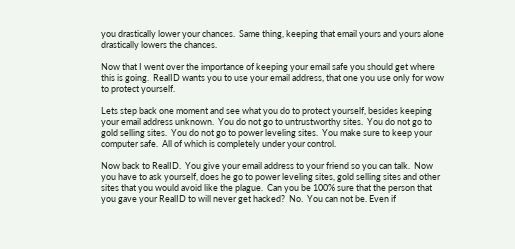you drastically lower your chances.  Same thing, keeping that email yours and yours alone drastically lowers the chances.

Now that I went over the importance of keeping your email safe you should get where this is going.  RealID wants you to use your email address, that one you use only for wow to protect yourself.

Lets step back one moment and see what you do to protect yourself, besides keeping your email address unknown.  You do not go to untrustworthy sites.  You do not go to gold selling sites.  You do not go to power leveling sites.  You make sure to keep your computer safe.  All of which is completely under your control.

Now back to RealID.  You give your email address to your friend so you can talk.  Now you have to ask yourself, does he go to power leveling sites, gold selling sites and other sites that you would avoid like the plague.  Can you be 100% sure that the person that you gave your RealID to will never get hacked?  No.  You can not be. Even if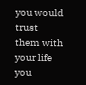you would trust them with your life you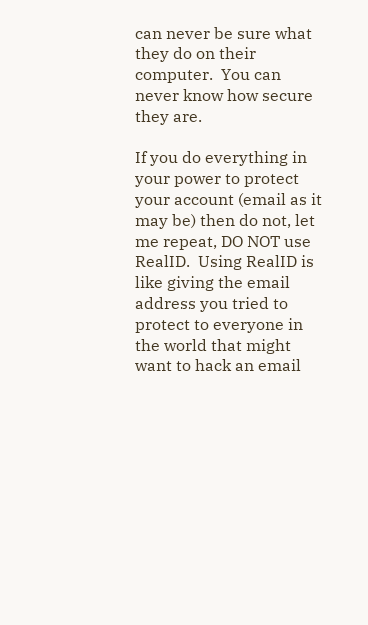can never be sure what they do on their computer.  You can never know how secure they are.

If you do everything in your power to protect your account (email as it may be) then do not, let me repeat, DO NOT use RealID.  Using RealID is like giving the email address you tried to protect to everyone in the world that might want to hack an email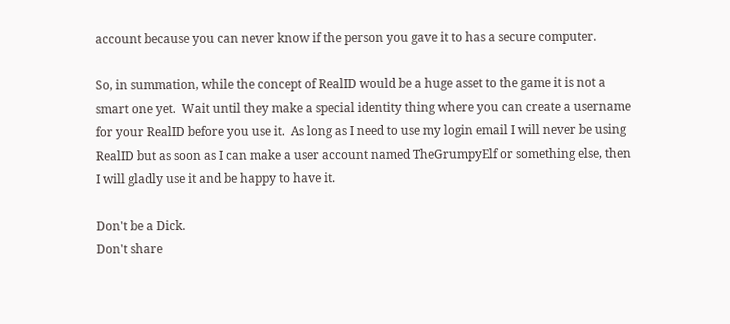account because you can never know if the person you gave it to has a secure computer.

So, in summation, while the concept of RealID would be a huge asset to the game it is not a smart one yet.  Wait until they make a special identity thing where you can create a username for your RealID before you use it.  As long as I need to use my login email I will never be using RealID but as soon as I can make a user account named TheGrumpyElf or something else, then I will gladly use it and be happy to have it.

Don't be a Dick.
Don't share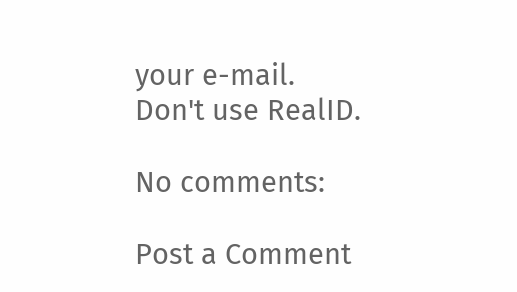your e-mail.
Don't use RealID.

No comments:

Post a Comment